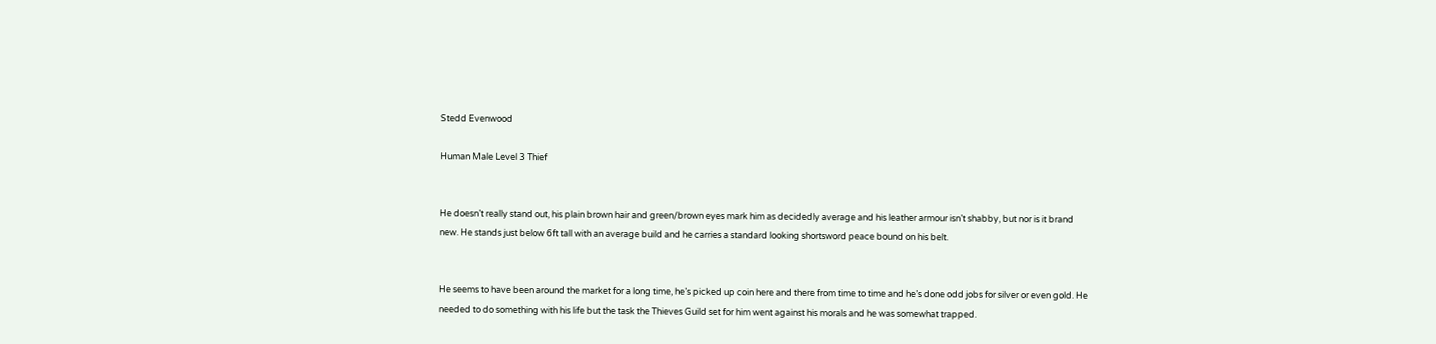Stedd Evenwood

Human Male Level 3 Thief


He doesn’t really stand out, his plain brown hair and green/brown eyes mark him as decidedly average and his leather armour isn’t shabby, but nor is it brand new. He stands just below 6ft tall with an average build and he carries a standard looking shortsword peace bound on his belt.


He seems to have been around the market for a long time, he’s picked up coin here and there from time to time and he’s done odd jobs for silver or even gold. He needed to do something with his life but the task the Thieves Guild set for him went against his morals and he was somewhat trapped.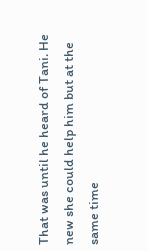That was until he heard of Tani. He new she could help him but at the same time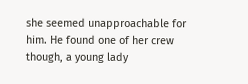she seemed unapproachable for him. He found one of her crew though, a young lady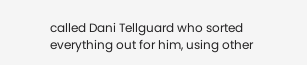called Dani Tellguard who sorted everything out for him, using other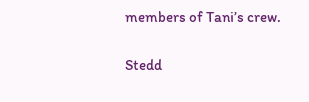members of Tani’s crew.

Stedd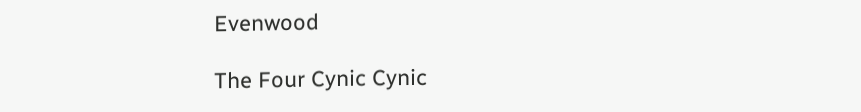Evenwood

The Four Cynic Cynic